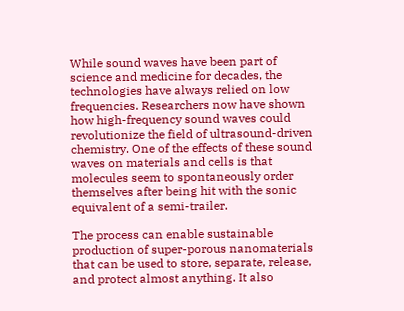While sound waves have been part of science and medicine for decades, the technologies have always relied on low frequencies. Researchers now have shown how high-frequency sound waves could revolutionize the field of ultrasound-driven chemistry. One of the effects of these sound waves on materials and cells is that molecules seem to spontaneously order themselves after being hit with the sonic equivalent of a semi-trailer.

The process can enable sustainable production of super-porous nanomaterials that can be used to store, separate, release, and protect almost anything. It also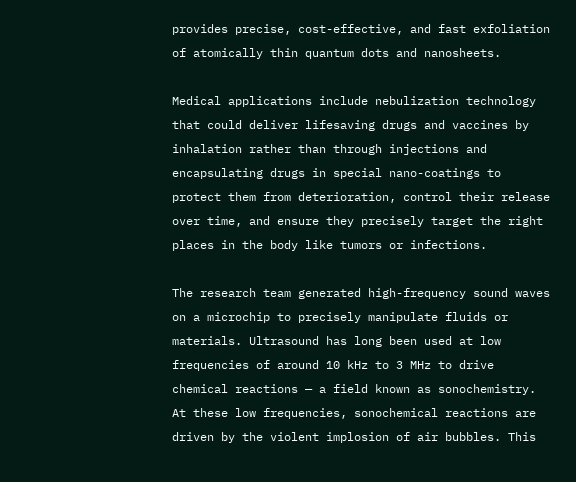provides precise, cost-effective, and fast exfoliation of atomically thin quantum dots and nanosheets.

Medical applications include nebulization technology that could deliver lifesaving drugs and vaccines by inhalation rather than through injections and encapsulating drugs in special nano-coatings to protect them from deterioration, control their release over time, and ensure they precisely target the right places in the body like tumors or infections.

The research team generated high-frequency sound waves on a microchip to precisely manipulate fluids or materials. Ultrasound has long been used at low frequencies of around 10 kHz to 3 MHz to drive chemical reactions — a field known as sonochemistry. At these low frequencies, sonochemical reactions are driven by the violent implosion of air bubbles. This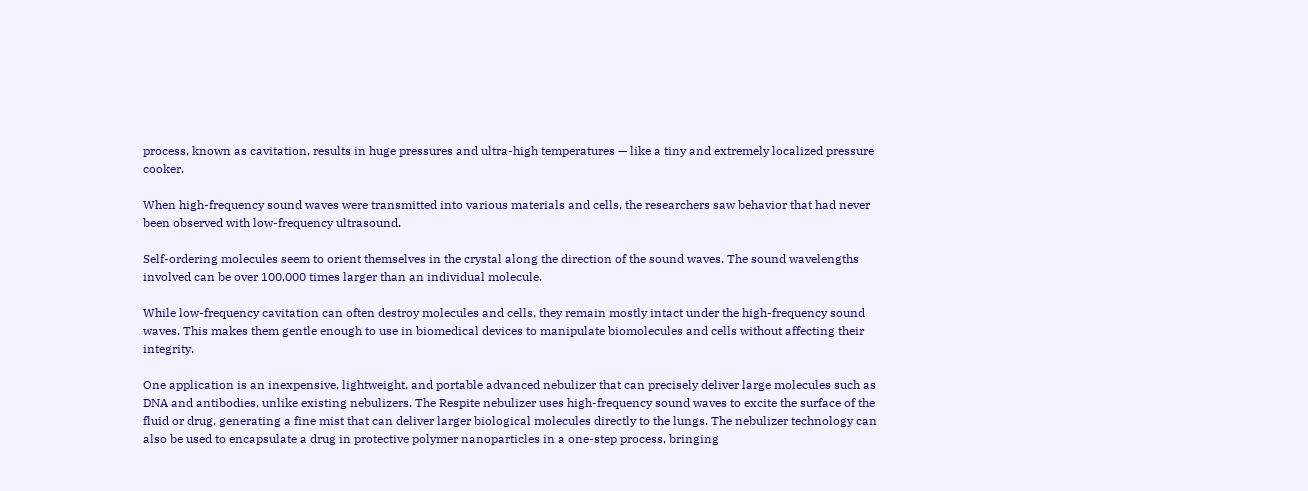process, known as cavitation, results in huge pressures and ultra-high temperatures — like a tiny and extremely localized pressure cooker.

When high-frequency sound waves were transmitted into various materials and cells, the researchers saw behavior that had never been observed with low-frequency ultrasound.

Self-ordering molecules seem to orient themselves in the crystal along the direction of the sound waves. The sound wavelengths involved can be over 100,000 times larger than an individual molecule.

While low-frequency cavitation can often destroy molecules and cells, they remain mostly intact under the high-frequency sound waves. This makes them gentle enough to use in biomedical devices to manipulate biomolecules and cells without affecting their integrity.

One application is an inexpensive, lightweight, and portable advanced nebulizer that can precisely deliver large molecules such as DNA and antibodies, unlike existing nebulizers. The Respite nebulizer uses high-frequency sound waves to excite the surface of the fluid or drug, generating a fine mist that can deliver larger biological molecules directly to the lungs. The nebulizer technology can also be used to encapsulate a drug in protective polymer nanoparticles in a one-step process, bringing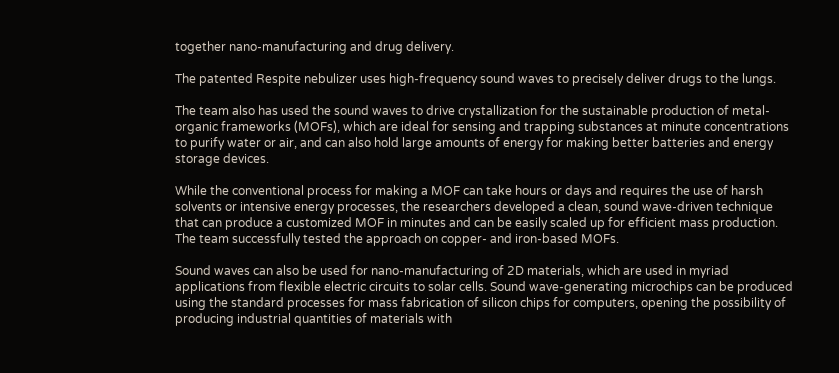together nano-manufacturing and drug delivery.

The patented Respite nebulizer uses high-frequency sound waves to precisely deliver drugs to the lungs.

The team also has used the sound waves to drive crystallization for the sustainable production of metal-organic frameworks (MOFs), which are ideal for sensing and trapping substances at minute concentrations to purify water or air, and can also hold large amounts of energy for making better batteries and energy storage devices.

While the conventional process for making a MOF can take hours or days and requires the use of harsh solvents or intensive energy processes, the researchers developed a clean, sound wave-driven technique that can produce a customized MOF in minutes and can be easily scaled up for efficient mass production. The team successfully tested the approach on copper- and iron-based MOFs.

Sound waves can also be used for nano-manufacturing of 2D materials, which are used in myriad applications from flexible electric circuits to solar cells. Sound wave-generating microchips can be produced using the standard processes for mass fabrication of silicon chips for computers, opening the possibility of producing industrial quantities of materials with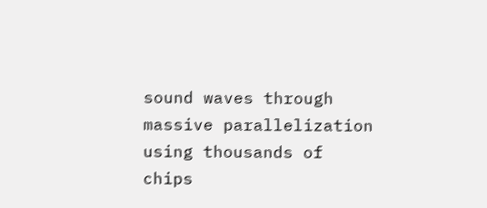sound waves through massive parallelization using thousands of chips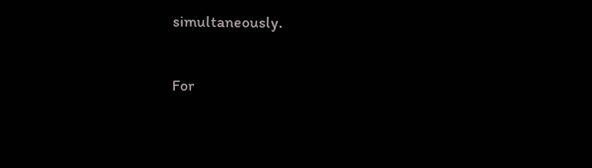simultaneously.

For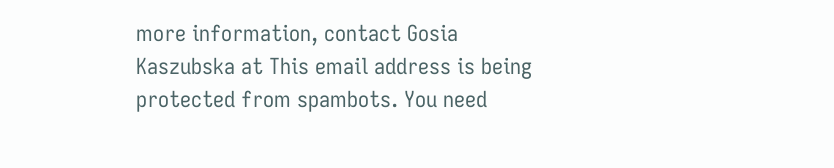more information, contact Gosia Kaszubska at This email address is being protected from spambots. You need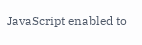JavaScript enabled to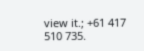view it.; +61 417 510 735.